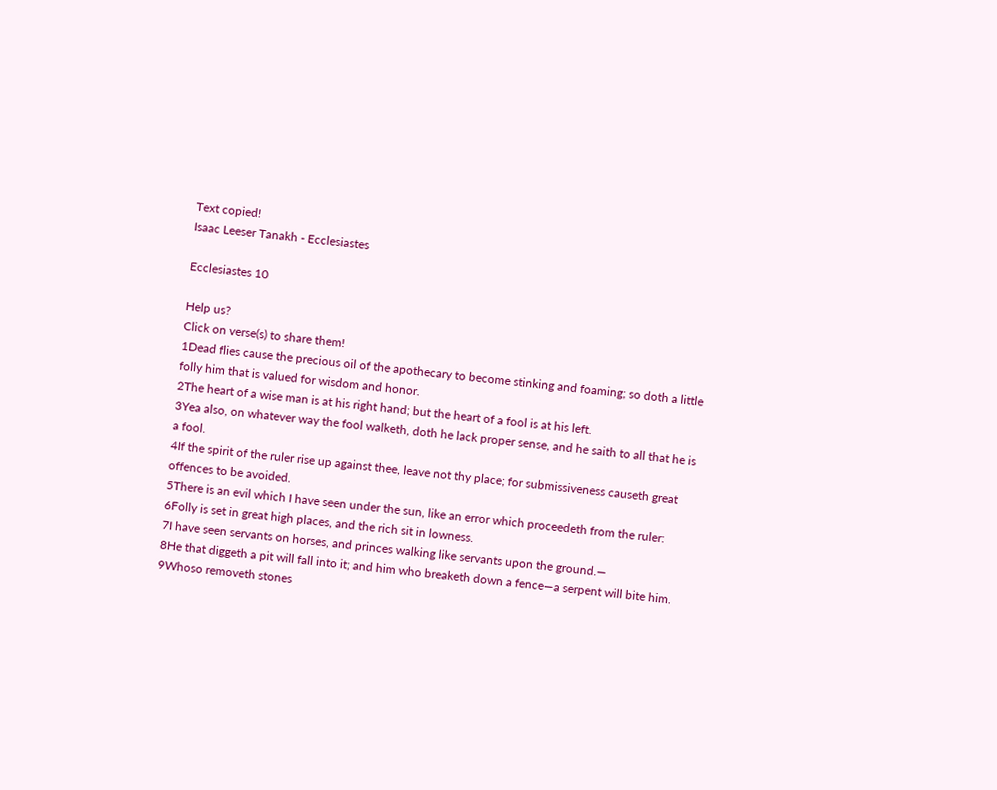Text copied!
Isaac Leeser Tanakh - Ecclesiastes

Ecclesiastes 10

Help us?
Click on verse(s) to share them!
1Dead flies cause the precious oil of the apothecary to become stinking and foaming; so doth a little folly him that is valued for wisdom and honor.
2The heart of a wise man is at his right hand; but the heart of a fool is at his left.
3Yea also, on whatever way the fool walketh, doth he lack proper sense, and he saith to all that he is a fool.
4If the spirit of the ruler rise up against thee, leave not thy place; for submissiveness causeth great offences to be avoided.
5There is an evil which I have seen under the sun, like an error which proceedeth from the ruler:
6Folly is set in great high places, and the rich sit in lowness.
7I have seen servants on horses, and princes walking like servants upon the ground.—
8He that diggeth a pit will fall into it; and him who breaketh down a fence—a serpent will bite him.
9Whoso removeth stones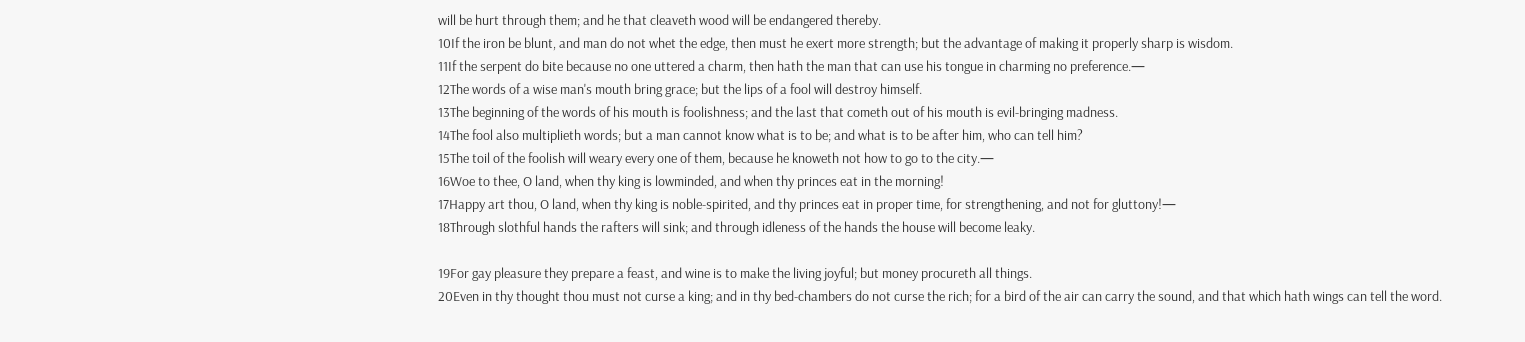will be hurt through them; and he that cleaveth wood will be endangered thereby.
10If the iron be blunt, and man do not whet the edge, then must he exert more strength; but the advantage of making it properly sharp is wisdom.
11If the serpent do bite because no one uttered a charm, then hath the man that can use his tongue in charming no preference.—
12The words of a wise man's mouth bring grace; but the lips of a fool will destroy himself.
13The beginning of the words of his mouth is foolishness; and the last that cometh out of his mouth is evil-bringing madness.
14The fool also multiplieth words; but a man cannot know what is to be; and what is to be after him, who can tell him?
15The toil of the foolish will weary every one of them, because he knoweth not how to go to the city.—
16Woe to thee, O land, when thy king is lowminded, and when thy princes eat in the morning!
17Happy art thou, O land, when thy king is noble-spirited, and thy princes eat in proper time, for strengthening, and not for gluttony!—
18Through slothful hands the rafters will sink; and through idleness of the hands the house will become leaky.

19For gay pleasure they prepare a feast, and wine is to make the living joyful; but money procureth all things.
20Even in thy thought thou must not curse a king; and in thy bed-chambers do not curse the rich; for a bird of the air can carry the sound, and that which hath wings can tell the word.